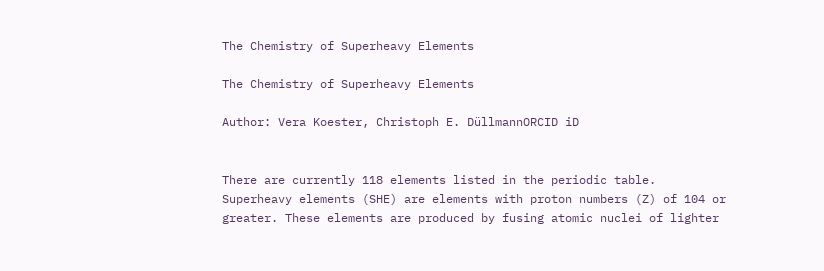The Chemistry of Superheavy Elements

The Chemistry of Superheavy Elements

Author: Vera Koester, Christoph E. DüllmannORCID iD


There are currently 118 elements listed in the periodic table. Superheavy elements (SHE) are elements with proton numbers (Z) of 104 or greater. These elements are produced by fusing atomic nuclei of lighter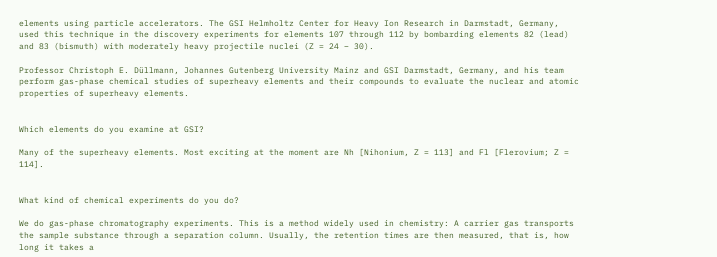elements using particle accelerators. The GSI Helmholtz Center for Heavy Ion Research in Darmstadt, Germany, used this technique in the discovery experiments for elements 107 through 112 by bombarding elements 82 (lead) and 83 (bismuth) with moderately heavy projectile nuclei (Z = 24 – 30).

Professor Christoph E. Düllmann, Johannes Gutenberg University Mainz and GSI Darmstadt, Germany, and his team perform gas-phase chemical studies of superheavy elements and their compounds to evaluate the nuclear and atomic properties of superheavy elements.


Which elements do you examine at GSI?

Many of the superheavy elements. Most exciting at the moment are Nh [Nihonium, Z = 113] and Fl [Flerovium; Z = 114].


What kind of chemical experiments do you do?

We do gas-phase chromatography experiments. This is a method widely used in chemistry: A carrier gas transports the sample substance through a separation column. Usually, the retention times are then measured, that is, how long it takes a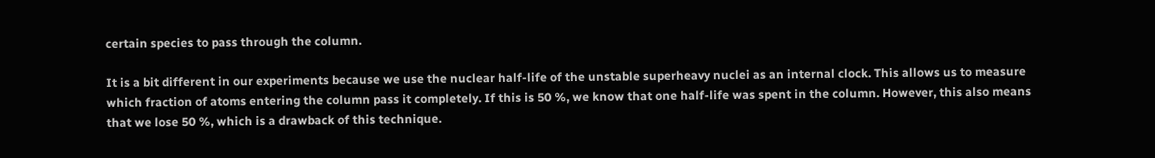certain species to pass through the column.

It is a bit different in our experiments because we use the nuclear half-life of the unstable superheavy nuclei as an internal clock. This allows us to measure which fraction of atoms entering the column pass it completely. If this is 50 %, we know that one half-life was spent in the column. However, this also means that we lose 50 %, which is a drawback of this technique.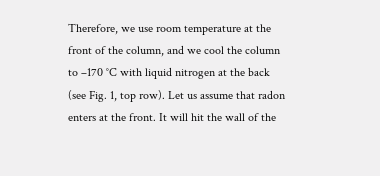Therefore, we use room temperature at the front of the column, and we cool the column to –170 °C with liquid nitrogen at the back (see Fig. 1, top row). Let us assume that radon enters at the front. It will hit the wall of the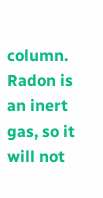column. Radon is an inert gas, so it will not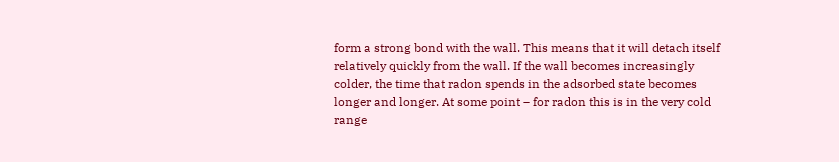form a strong bond with the wall. This means that it will detach itself relatively quickly from the wall. If the wall becomes increasingly colder, the time that radon spends in the adsorbed state becomes longer and longer. At some point – for radon this is in the very cold range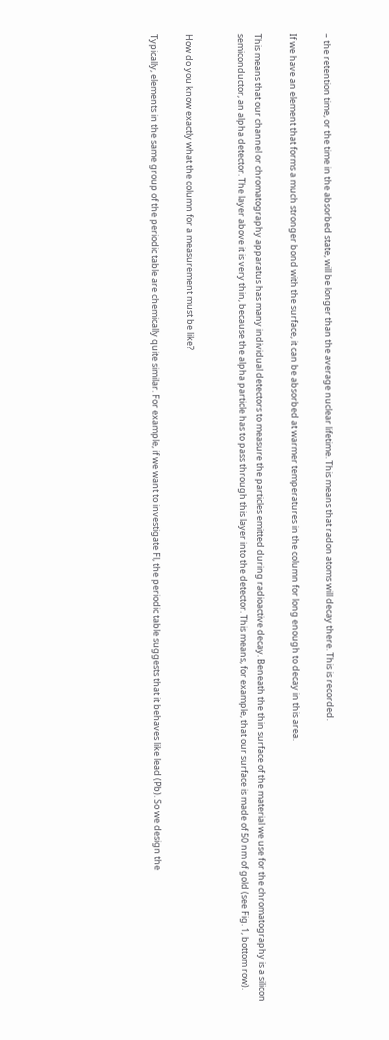– the retention time, or the time in the absorbed state, will be longer than the average nuclear lifetime. This means that radon atoms will decay there. This is recorded.

If we have an element that forms a much stronger bond with the surface, it can be absorbed at warmer temperatures in the column for long enough to decay in this area.

This means that our channel or chromatography apparatus has many individual detectors to measure the particles emitted during radioactive decay. Beneath the thin surface of the material we use for the chromatography is a silicon semiconductor, an alpha detector. The layer above it is very thin, because the alpha particle has to pass through this layer into the detector. This means, for example, that our surface is made of 50 nm of gold (see Fig. 1, bottom row).


How do you know exactly what the column for a measurement must be like?

Typically, elements in the same group of the periodic table are chemically quite similar. For example, if we want to investigate Fl, the periodic table suggests that it behaves like lead (Pb). So we design the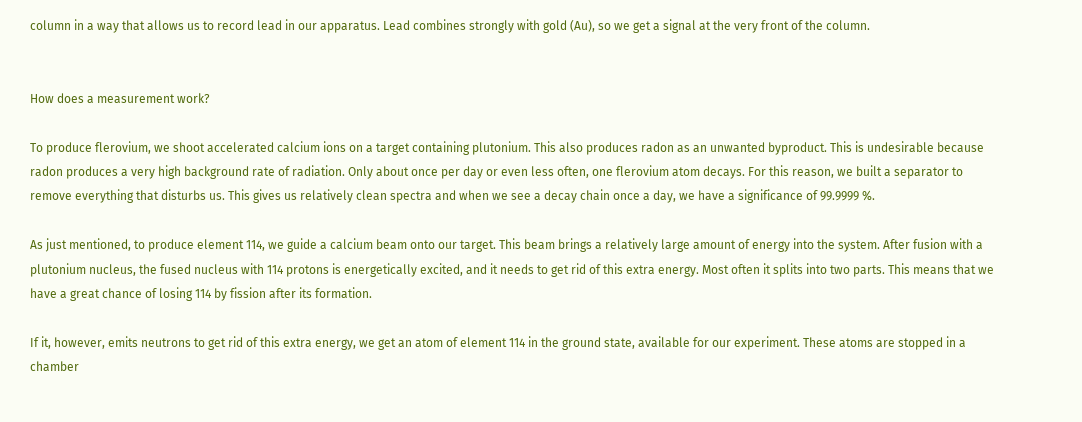column in a way that allows us to record lead in our apparatus. Lead combines strongly with gold (Au), so we get a signal at the very front of the column.


How does a measurement work?

To produce flerovium, we shoot accelerated calcium ions on a target containing plutonium. This also produces radon as an unwanted byproduct. This is undesirable because radon produces a very high background rate of radiation. Only about once per day or even less often, one flerovium atom decays. For this reason, we built a separator to remove everything that disturbs us. This gives us relatively clean spectra and when we see a decay chain once a day, we have a significance of 99.9999 %.

As just mentioned, to produce element 114, we guide a calcium beam onto our target. This beam brings a relatively large amount of energy into the system. After fusion with a plutonium nucleus, the fused nucleus with 114 protons is energetically excited, and it needs to get rid of this extra energy. Most often it splits into two parts. This means that we have a great chance of losing 114 by fission after its formation.

If it, however, emits neutrons to get rid of this extra energy, we get an atom of element 114 in the ground state, available for our experiment. These atoms are stopped in a chamber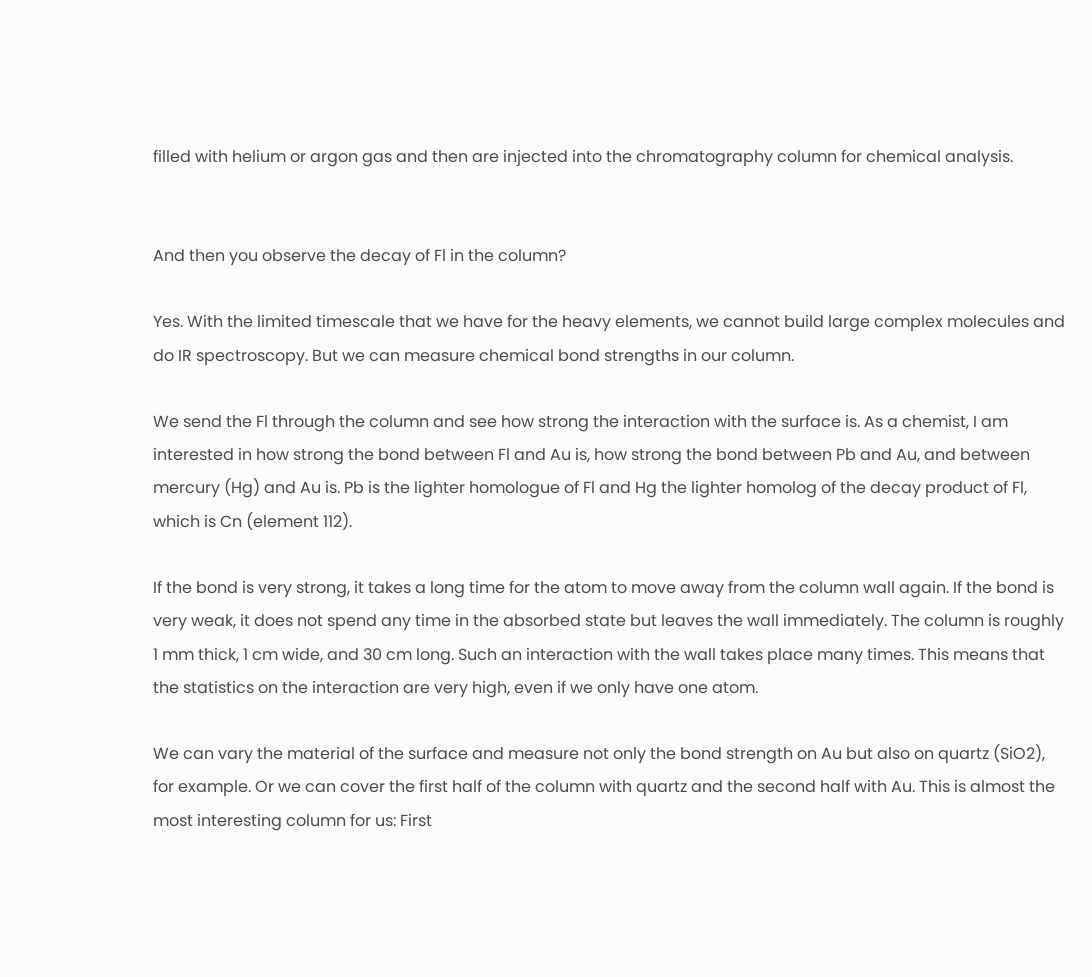filled with helium or argon gas and then are injected into the chromatography column for chemical analysis.


And then you observe the decay of Fl in the column?

Yes. With the limited timescale that we have for the heavy elements, we cannot build large complex molecules and do IR spectroscopy. But we can measure chemical bond strengths in our column.

We send the Fl through the column and see how strong the interaction with the surface is. As a chemist, I am interested in how strong the bond between Fl and Au is, how strong the bond between Pb and Au, and between mercury (Hg) and Au is. Pb is the lighter homologue of Fl and Hg the lighter homolog of the decay product of Fl, which is Cn (element 112).

If the bond is very strong, it takes a long time for the atom to move away from the column wall again. If the bond is very weak, it does not spend any time in the absorbed state but leaves the wall immediately. The column is roughly 1 mm thick, 1 cm wide, and 30 cm long. Such an interaction with the wall takes place many times. This means that the statistics on the interaction are very high, even if we only have one atom.

We can vary the material of the surface and measure not only the bond strength on Au but also on quartz (SiO2), for example. Or we can cover the first half of the column with quartz and the second half with Au. This is almost the most interesting column for us: First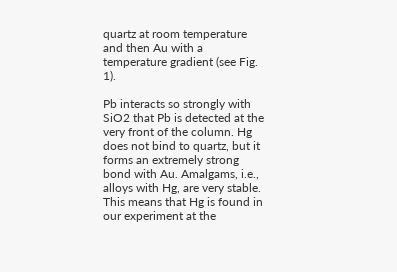quartz at room temperature and then Au with a temperature gradient (see Fig. 1).

Pb interacts so strongly with SiO2 that Pb is detected at the very front of the column. Hg does not bind to quartz, but it forms an extremely strong bond with Au. Amalgams, i.e., alloys with Hg, are very stable. This means that Hg is found in our experiment at the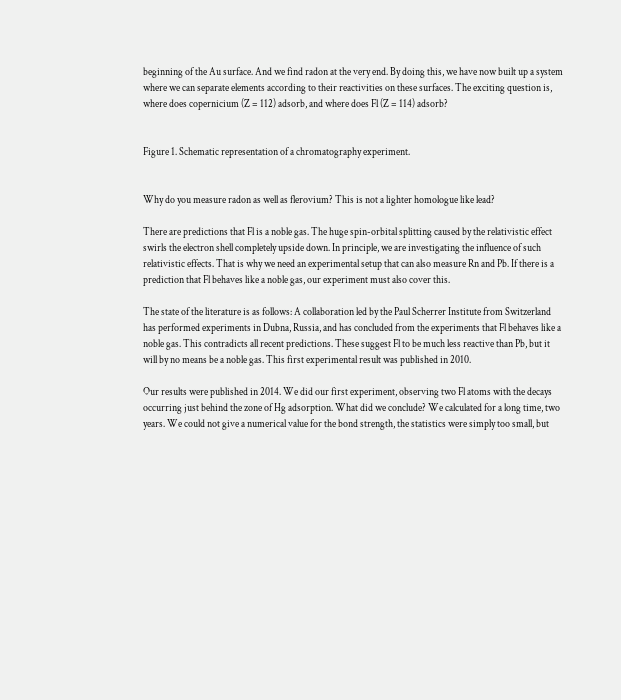beginning of the Au surface. And we find radon at the very end. By doing this, we have now built up a system where we can separate elements according to their reactivities on these surfaces. The exciting question is, where does copernicium (Z = 112) adsorb, and where does Fl (Z = 114) adsorb?


Figure 1. Schematic representation of a chromatography experiment.


Why do you measure radon as well as flerovium? This is not a lighter homologue like lead?

There are predictions that Fl is a noble gas. The huge spin-orbital splitting caused by the relativistic effect swirls the electron shell completely upside down. In principle, we are investigating the influence of such relativistic effects. That is why we need an experimental setup that can also measure Rn and Pb. If there is a prediction that Fl behaves like a noble gas, our experiment must also cover this.

The state of the literature is as follows: A collaboration led by the Paul Scherrer Institute from Switzerland has performed experiments in Dubna, Russia, and has concluded from the experiments that Fl behaves like a noble gas. This contradicts all recent predictions. These suggest Fl to be much less reactive than Pb, but it will by no means be a noble gas. This first experimental result was published in 2010.

Our results were published in 2014. We did our first experiment, observing two Fl atoms with the decays occurring just behind the zone of Hg adsorption. What did we conclude? We calculated for a long time, two years. We could not give a numerical value for the bond strength, the statistics were simply too small, but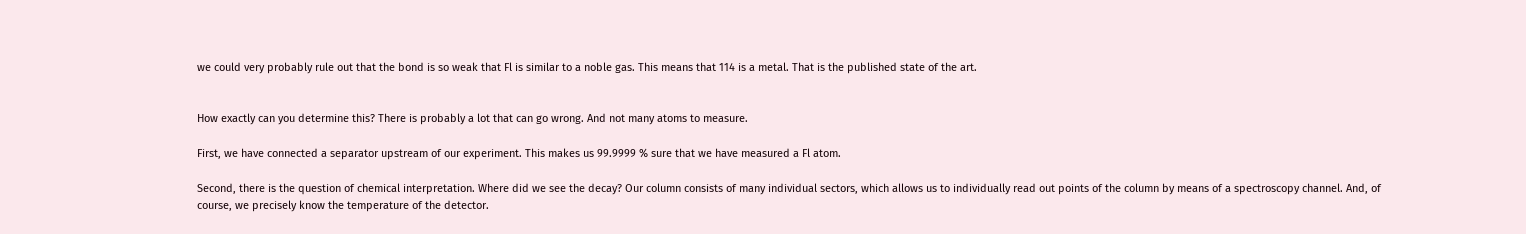we could very probably rule out that the bond is so weak that Fl is similar to a noble gas. This means that 114 is a metal. That is the published state of the art.


How exactly can you determine this? There is probably a lot that can go wrong. And not many atoms to measure.

First, we have connected a separator upstream of our experiment. This makes us 99.9999 % sure that we have measured a Fl atom.

Second, there is the question of chemical interpretation. Where did we see the decay? Our column consists of many individual sectors, which allows us to individually read out points of the column by means of a spectroscopy channel. And, of course, we precisely know the temperature of the detector.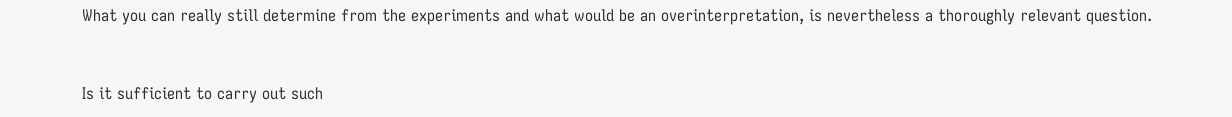What you can really still determine from the experiments and what would be an overinterpretation, is nevertheless a thoroughly relevant question.


Is it sufficient to carry out such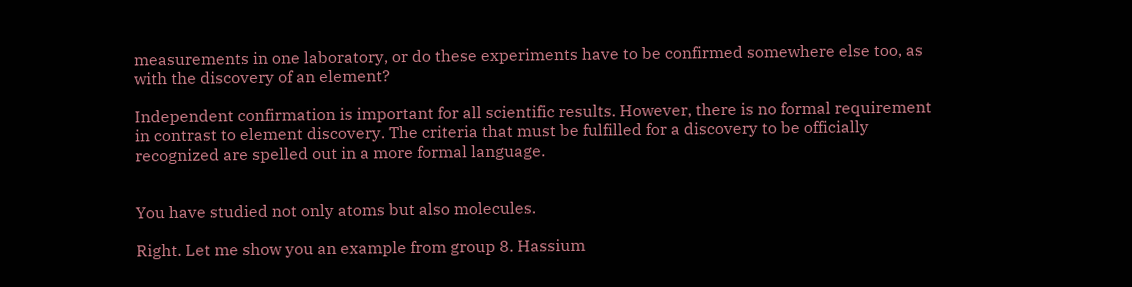measurements in one laboratory, or do these experiments have to be confirmed somewhere else too, as with the discovery of an element?

Independent confirmation is important for all scientific results. However, there is no formal requirement in contrast to element discovery. The criteria that must be fulfilled for a discovery to be officially recognized are spelled out in a more formal language.


You have studied not only atoms but also molecules.

Right. Let me show you an example from group 8. Hassium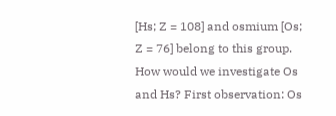[Hs; Z = 108] and osmium [Os; Z = 76] belong to this group. How would we investigate Os and Hs? First observation: Os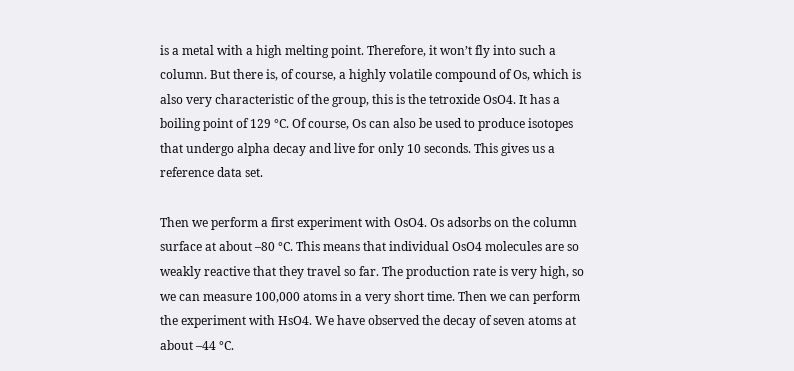is a metal with a high melting point. Therefore, it won’t fly into such a column. But there is, of course, a highly volatile compound of Os, which is also very characteristic of the group, this is the tetroxide OsO4. It has a boiling point of 129 °C. Of course, Os can also be used to produce isotopes that undergo alpha decay and live for only 10 seconds. This gives us a reference data set.

Then we perform a first experiment with OsO4. Os adsorbs on the column surface at about –80 °C. This means that individual OsO4 molecules are so weakly reactive that they travel so far. The production rate is very high, so we can measure 100,000 atoms in a very short time. Then we can perform the experiment with HsO4. We have observed the decay of seven atoms at about –44 °C.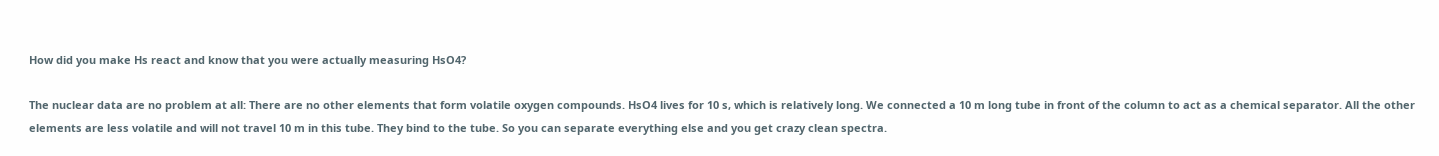How did you make Hs react and know that you were actually measuring HsO4?

The nuclear data are no problem at all: There are no other elements that form volatile oxygen compounds. HsO4 lives for 10 s, which is relatively long. We connected a 10 m long tube in front of the column to act as a chemical separator. All the other elements are less volatile and will not travel 10 m in this tube. They bind to the tube. So you can separate everything else and you get crazy clean spectra.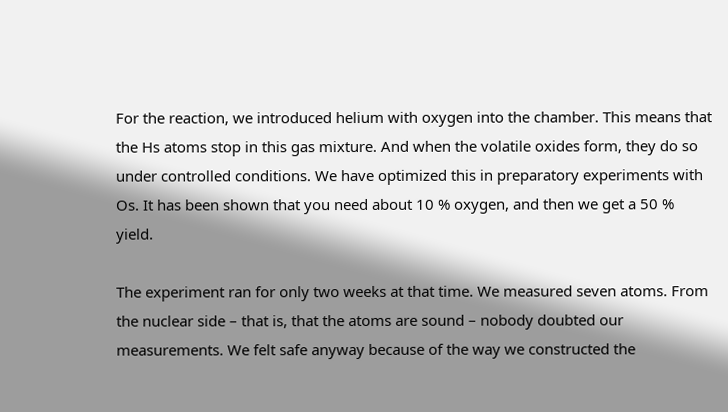For the reaction, we introduced helium with oxygen into the chamber. This means that the Hs atoms stop in this gas mixture. And when the volatile oxides form, they do so under controlled conditions. We have optimized this in preparatory experiments with Os. It has been shown that you need about 10 % oxygen, and then we get a 50 % yield.

The experiment ran for only two weeks at that time. We measured seven atoms. From the nuclear side – that is, that the atoms are sound – nobody doubted our measurements. We felt safe anyway because of the way we constructed the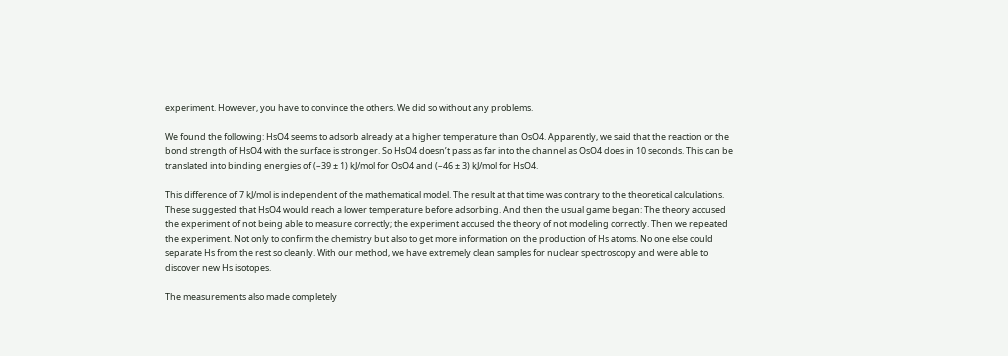experiment. However, you have to convince the others. We did so without any problems.

We found the following: HsO4 seems to adsorb already at a higher temperature than OsO4. Apparently, we said that the reaction or the bond strength of HsO4 with the surface is stronger. So HsO4 doesn’t pass as far into the channel as OsO4 does in 10 seconds. This can be translated into binding energies of (–39 ± 1) kJ/mol for OsO4 and (–46 ± 3) kJ/mol for HsO4.

This difference of 7 kJ/mol is independent of the mathematical model. The result at that time was contrary to the theoretical calculations. These suggested that HsO4 would reach a lower temperature before adsorbing. And then the usual game began: The theory accused the experiment of not being able to measure correctly; the experiment accused the theory of not modeling correctly. Then we repeated the experiment. Not only to confirm the chemistry but also to get more information on the production of Hs atoms. No one else could separate Hs from the rest so cleanly. With our method, we have extremely clean samples for nuclear spectroscopy and were able to discover new Hs isotopes.

The measurements also made completely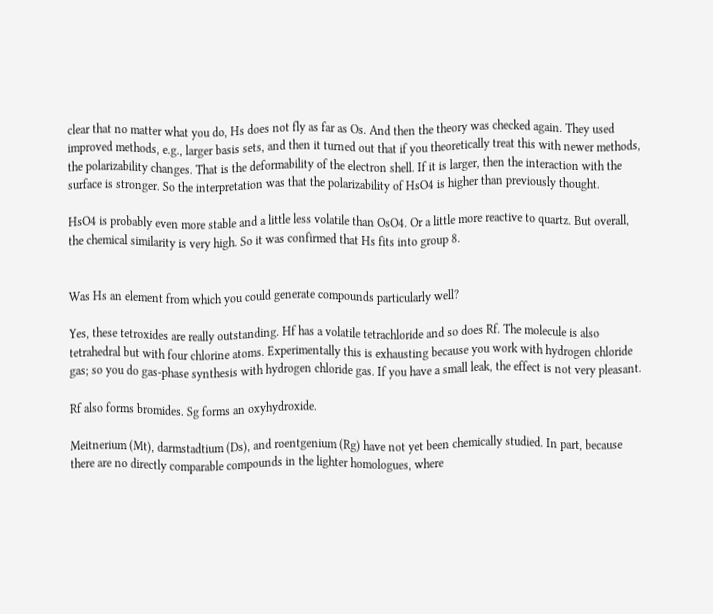clear that no matter what you do, Hs does not fly as far as Os. And then the theory was checked again. They used improved methods, e.g., larger basis sets, and then it turned out that if you theoretically treat this with newer methods, the polarizability changes. That is the deformability of the electron shell. If it is larger, then the interaction with the surface is stronger. So the interpretation was that the polarizability of HsO4 is higher than previously thought.

HsO4 is probably even more stable and a little less volatile than OsO4. Or a little more reactive to quartz. But overall, the chemical similarity is very high. So it was confirmed that Hs fits into group 8.


Was Hs an element from which you could generate compounds particularly well?

Yes, these tetroxides are really outstanding. Hf has a volatile tetrachloride and so does Rf. The molecule is also tetrahedral but with four chlorine atoms. Experimentally this is exhausting because you work with hydrogen chloride gas; so you do gas-phase synthesis with hydrogen chloride gas. If you have a small leak, the effect is not very pleasant.

Rf also forms bromides. Sg forms an oxyhydroxide.

Meitnerium (Mt), darmstadtium (Ds), and roentgenium (Rg) have not yet been chemically studied. In part, because there are no directly comparable compounds in the lighter homologues, where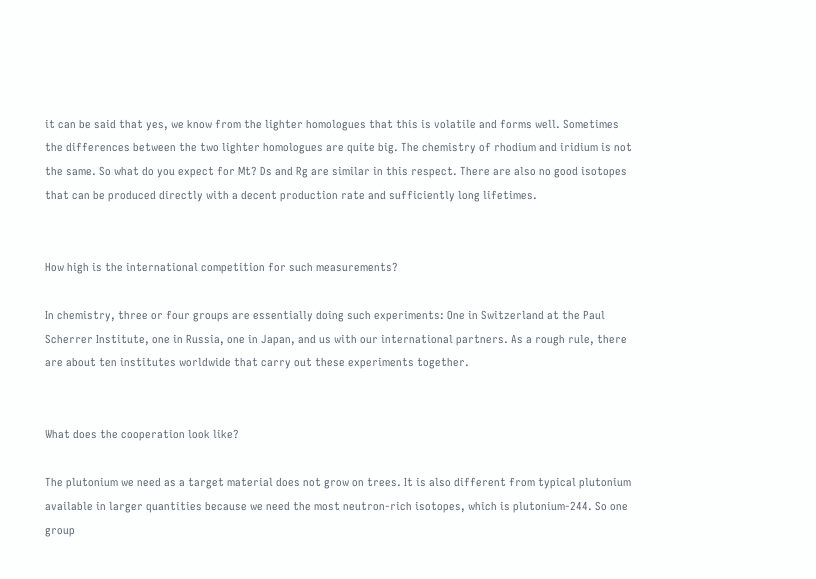it can be said that yes, we know from the lighter homologues that this is volatile and forms well. Sometimes the differences between the two lighter homologues are quite big. The chemistry of rhodium and iridium is not the same. So what do you expect for Mt? Ds and Rg are similar in this respect. There are also no good isotopes that can be produced directly with a decent production rate and sufficiently long lifetimes.


How high is the international competition for such measurements?

In chemistry, three or four groups are essentially doing such experiments: One in Switzerland at the Paul Scherrer Institute, one in Russia, one in Japan, and us with our international partners. As a rough rule, there are about ten institutes worldwide that carry out these experiments together.


What does the cooperation look like?

The plutonium we need as a target material does not grow on trees. It is also different from typical plutonium available in larger quantities because we need the most neutron-rich isotopes, which is plutonium-244. So one group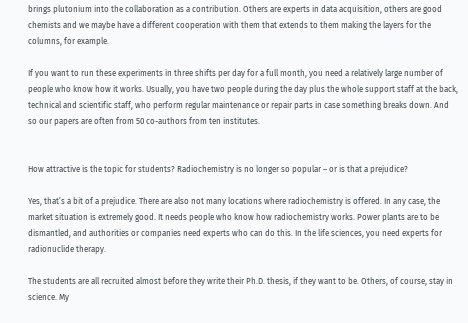brings plutonium into the collaboration as a contribution. Others are experts in data acquisition, others are good chemists and we maybe have a different cooperation with them that extends to them making the layers for the columns, for example.

If you want to run these experiments in three shifts per day for a full month, you need a relatively large number of people who know how it works. Usually, you have two people during the day plus the whole support staff at the back, technical and scientific staff, who perform regular maintenance or repair parts in case something breaks down. And so our papers are often from 50 co-authors from ten institutes.


How attractive is the topic for students? Radiochemistry is no longer so popular – or is that a prejudice?

Yes, that’s a bit of a prejudice. There are also not many locations where radiochemistry is offered. In any case, the market situation is extremely good. It needs people who know how radiochemistry works. Power plants are to be dismantled, and authorities or companies need experts who can do this. In the life sciences, you need experts for radionuclide therapy.

The students are all recruited almost before they write their Ph.D. thesis, if they want to be. Others, of course, stay in science. My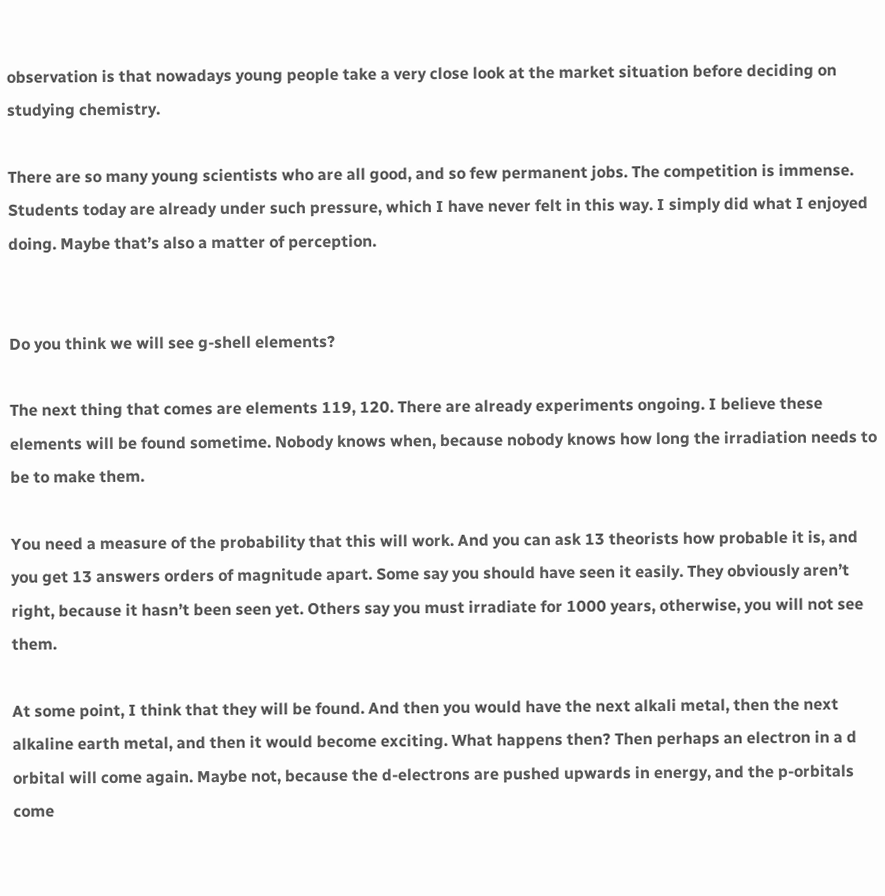observation is that nowadays young people take a very close look at the market situation before deciding on studying chemistry.

There are so many young scientists who are all good, and so few permanent jobs. The competition is immense. Students today are already under such pressure, which I have never felt in this way. I simply did what I enjoyed doing. Maybe that’s also a matter of perception.


Do you think we will see g-shell elements?

The next thing that comes are elements 119, 120. There are already experiments ongoing. I believe these elements will be found sometime. Nobody knows when, because nobody knows how long the irradiation needs to be to make them.

You need a measure of the probability that this will work. And you can ask 13 theorists how probable it is, and you get 13 answers orders of magnitude apart. Some say you should have seen it easily. They obviously aren’t right, because it hasn’t been seen yet. Others say you must irradiate for 1000 years, otherwise, you will not see them.

At some point, I think that they will be found. And then you would have the next alkali metal, then the next alkaline earth metal, and then it would become exciting. What happens then? Then perhaps an electron in a d orbital will come again. Maybe not, because the d-electrons are pushed upwards in energy, and the p-orbitals come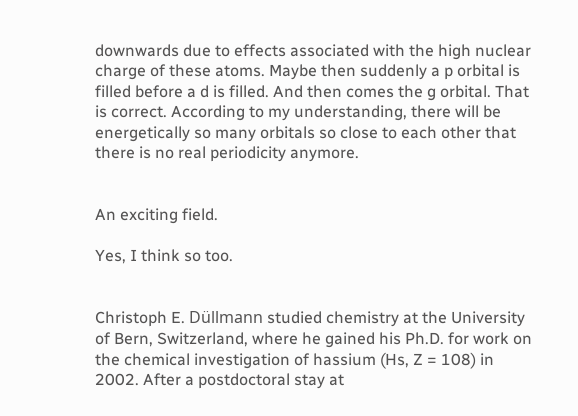downwards due to effects associated with the high nuclear charge of these atoms. Maybe then suddenly a p orbital is filled before a d is filled. And then comes the g orbital. That is correct. According to my understanding, there will be energetically so many orbitals so close to each other that there is no real periodicity anymore.


An exciting field.

Yes, I think so too.


Christoph E. Düllmann studied chemistry at the University of Bern, Switzerland, where he gained his Ph.D. for work on the chemical investigation of hassium (Hs, Z = 108) in 2002. After a postdoctoral stay at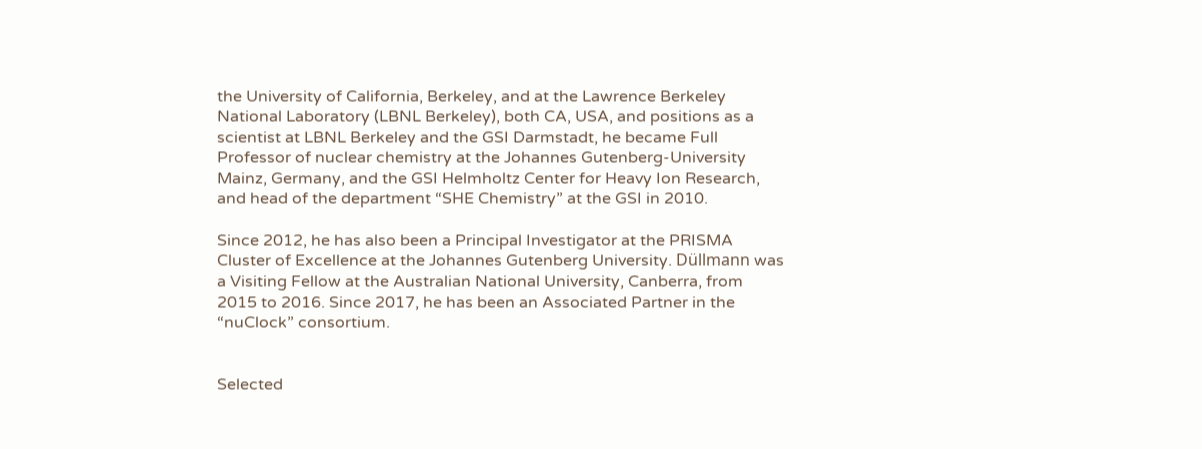the University of California, Berkeley, and at the Lawrence Berkeley National Laboratory (LBNL Berkeley), both CA, USA, and positions as a scientist at LBNL Berkeley and the GSI Darmstadt, he became Full Professor of nuclear chemistry at the Johannes Gutenberg-University Mainz, Germany, and the GSI Helmholtz Center for Heavy Ion Research, and head of the department “SHE Chemistry” at the GSI in 2010.

Since 2012, he has also been a Principal Investigator at the PRISMA Cluster of Excellence at the Johannes Gutenberg University. Düllmann was a Visiting Fellow at the Australian National University, Canberra, from 2015 to 2016. Since 2017, he has been an Associated Partner in the “nuClock” consortium.


Selected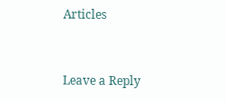Articles


Leave a Reply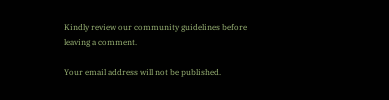Kindly review our community guidelines before leaving a comment.

Your email address will not be published.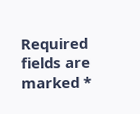Required fields are marked *